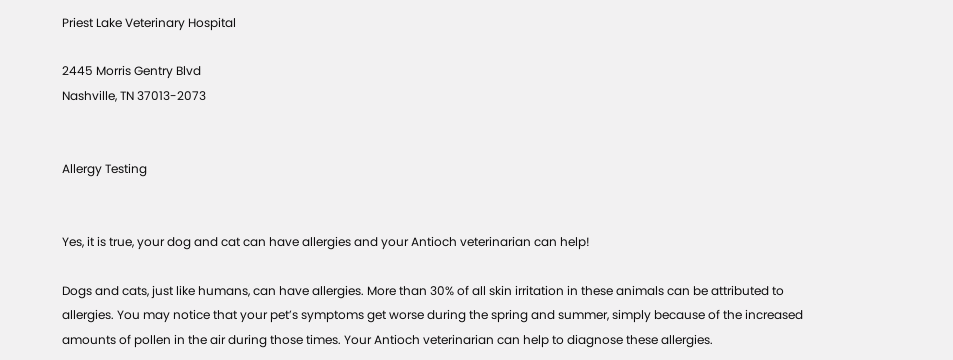Priest Lake Veterinary Hospital

2445 Morris Gentry Blvd
Nashville, TN 37013-2073


Allergy Testing


Yes, it is true, your dog and cat can have allergies and your Antioch veterinarian can help!

Dogs and cats, just like humans, can have allergies. More than 30% of all skin irritation in these animals can be attributed to allergies. You may notice that your pet’s symptoms get worse during the spring and summer, simply because of the increased amounts of pollen in the air during those times. Your Antioch veterinarian can help to diagnose these allergies.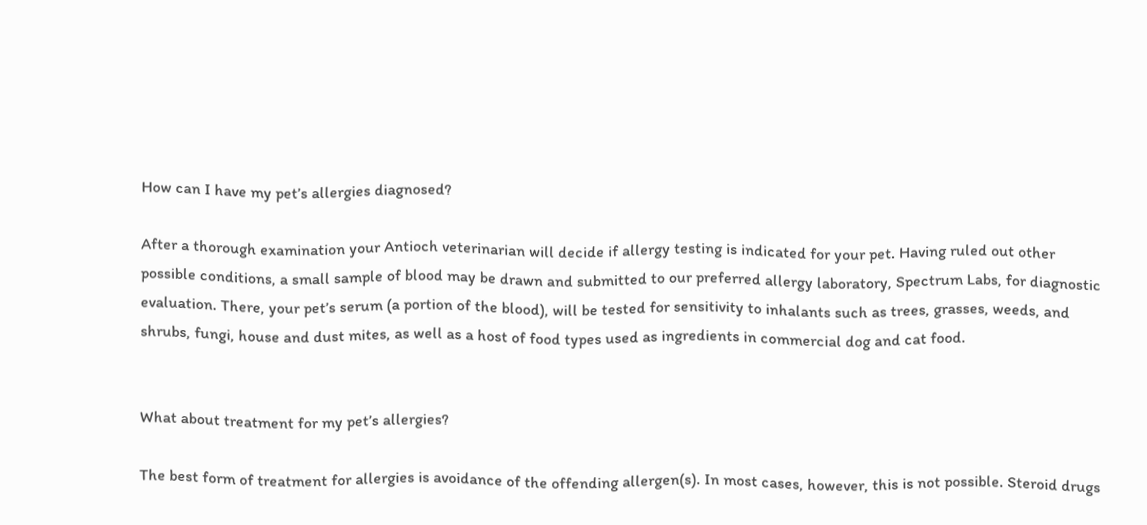How can I have my pet’s allergies diagnosed?

After a thorough examination your Antioch veterinarian will decide if allergy testing is indicated for your pet. Having ruled out other possible conditions, a small sample of blood may be drawn and submitted to our preferred allergy laboratory, Spectrum Labs, for diagnostic evaluation. There, your pet’s serum (a portion of the blood), will be tested for sensitivity to inhalants such as trees, grasses, weeds, and shrubs, fungi, house and dust mites, as well as a host of food types used as ingredients in commercial dog and cat food.


What about treatment for my pet’s allergies?

The best form of treatment for allergies is avoidance of the offending allergen(s). In most cases, however, this is not possible. Steroid drugs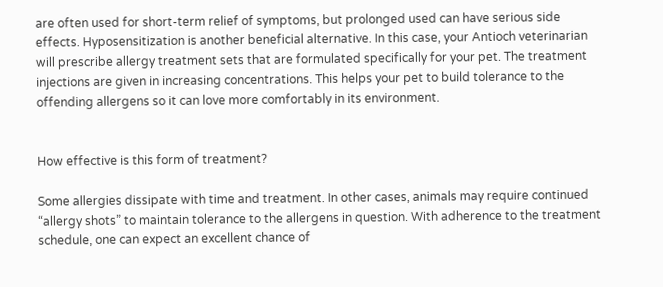are often used for short-term relief of symptoms, but prolonged used can have serious side effects. Hyposensitization is another beneficial alternative. In this case, your Antioch veterinarian will prescribe allergy treatment sets that are formulated specifically for your pet. The treatment injections are given in increasing concentrations. This helps your pet to build tolerance to the offending allergens so it can love more comfortably in its environment.


How effective is this form of treatment?

Some allergies dissipate with time and treatment. In other cases, animals may require continued “allergy shots” to maintain tolerance to the allergens in question. With adherence to the treatment schedule, one can expect an excellent chance of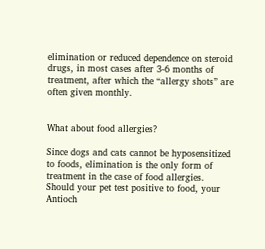elimination or reduced dependence on steroid drugs, in most cases after 3-6 months of treatment, after which the “allergy shots” are often given monthly.


What about food allergies?

Since dogs and cats cannot be hyposensitized to foods, elimination is the only form of treatment in the case of food allergies. Should your pet test positive to food, your Antioch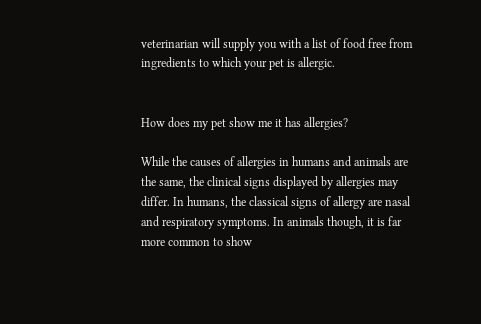veterinarian will supply you with a list of food free from ingredients to which your pet is allergic.


How does my pet show me it has allergies?

While the causes of allergies in humans and animals are the same, the clinical signs displayed by allergies may differ. In humans, the classical signs of allergy are nasal and respiratory symptoms. In animals though, it is far more common to show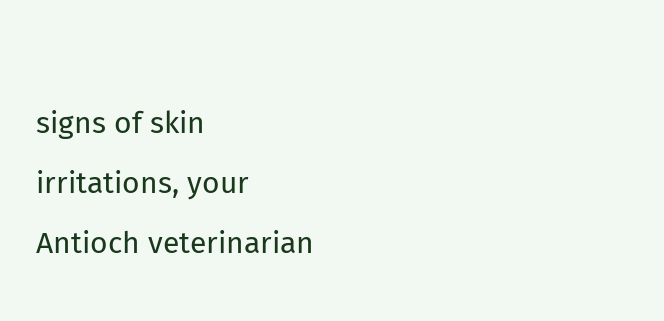signs of skin irritations, your Antioch veterinarian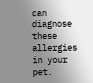can diagnose these allergies in your pet.